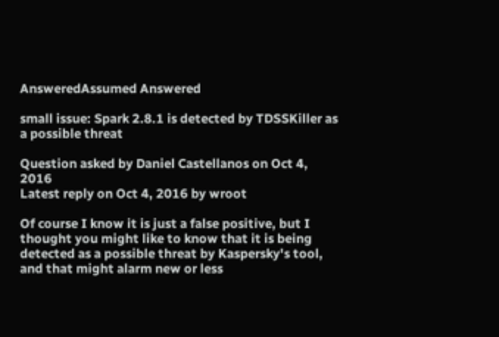AnsweredAssumed Answered

small issue: Spark 2.8.1 is detected by TDSSKiller as a possible threat

Question asked by Daniel Castellanos on Oct 4, 2016
Latest reply on Oct 4, 2016 by wroot

Of course I know it is just a false positive, but I thought you might like to know that it is being detected as a possible threat by Kaspersky's tool, and that might alarm new or less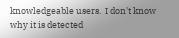knowledgeable users.  I don't know why it is detected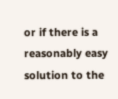or if there is a reasonably easy solution to the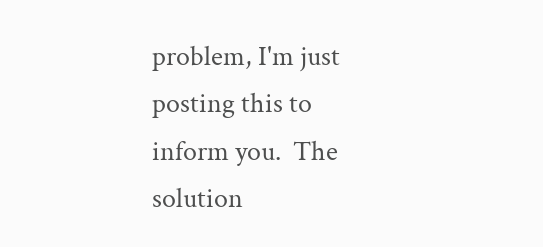problem, I'm just posting this to inform you.  The solution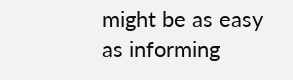might be as easy as informing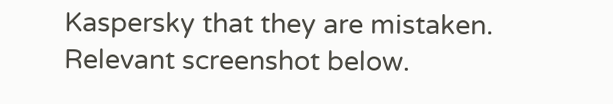Kaspersky that they are mistaken.  Relevant screenshot below.